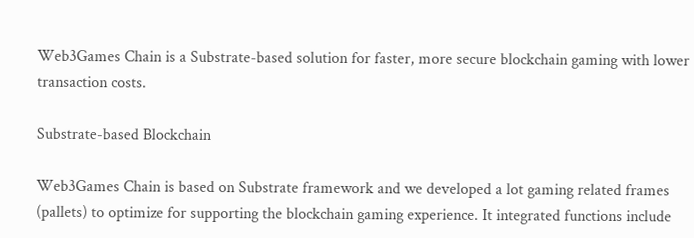Web3Games Chain is a Substrate-based solution for faster, more secure blockchain gaming with lower transaction costs.

Substrate-based Blockchain

Web3Games Chain is based on Substrate framework and we developed a lot gaming related frames (pallets) to optimize for supporting the blockchain gaming experience. It integrated functions include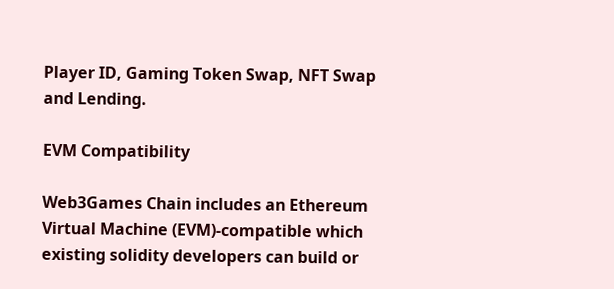Player ID, Gaming Token Swap, NFT Swap and Lending.

EVM Compatibility

Web3Games Chain includes an Ethereum Virtual Machine (EVM)-compatible which existing solidity developers can build or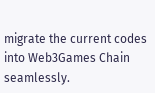migrate the current codes into Web3Games Chain seamlessly.